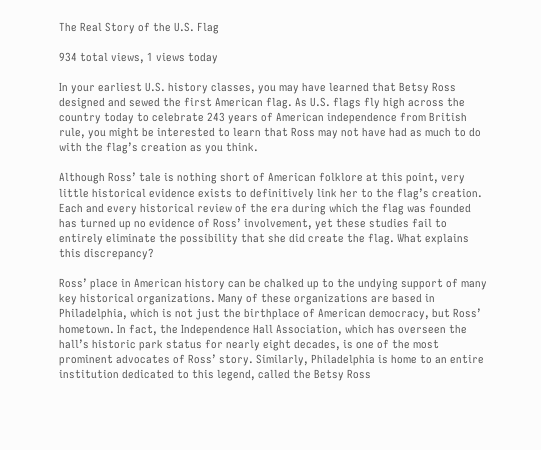The Real Story of the U.S. Flag

934 total views, 1 views today

In your earliest U.S. history classes, you may have learned that Betsy Ross designed and sewed the first American flag. As U.S. flags fly high across the country today to celebrate 243 years of American independence from British rule, you might be interested to learn that Ross may not have had as much to do with the flag’s creation as you think.

Although Ross’ tale is nothing short of American folklore at this point, very little historical evidence exists to definitively link her to the flag’s creation. Each and every historical review of the era during which the flag was founded has turned up no evidence of Ross’ involvement, yet these studies fail to entirely eliminate the possibility that she did create the flag. What explains this discrepancy?

Ross’ place in American history can be chalked up to the undying support of many key historical organizations. Many of these organizations are based in Philadelphia, which is not just the birthplace of American democracy, but Ross’ hometown. In fact, the Independence Hall Association, which has overseen the hall’s historic park status for nearly eight decades, is one of the most prominent advocates of Ross’ story. Similarly, Philadelphia is home to an entire institution dedicated to this legend, called the Betsy Ross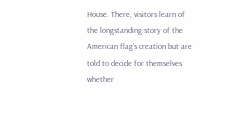House. There, visitors learn of the longstanding story of the American flag’s creation but are told to decide for themselves whether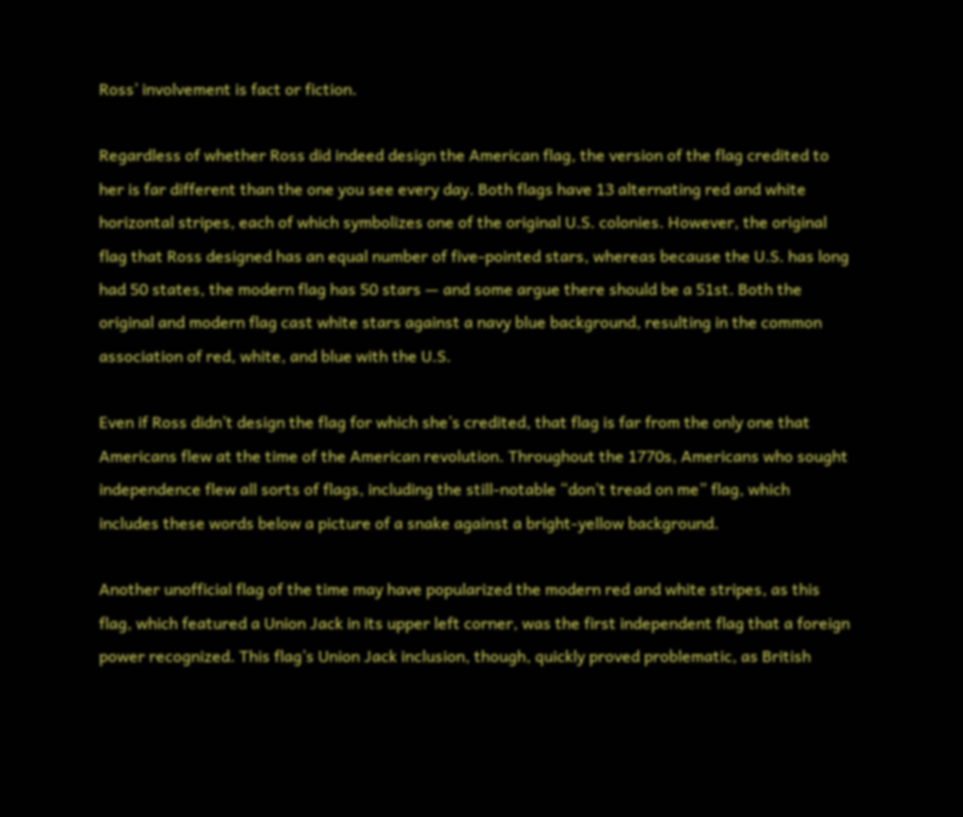Ross’ involvement is fact or fiction.

Regardless of whether Ross did indeed design the American flag, the version of the flag credited to her is far different than the one you see every day. Both flags have 13 alternating red and white horizontal stripes, each of which symbolizes one of the original U.S. colonies. However, the original flag that Ross designed has an equal number of five-pointed stars, whereas because the U.S. has long had 50 states, the modern flag has 50 stars — and some argue there should be a 51st. Both the original and modern flag cast white stars against a navy blue background, resulting in the common association of red, white, and blue with the U.S.

Even if Ross didn’t design the flag for which she’s credited, that flag is far from the only one that Americans flew at the time of the American revolution. Throughout the 1770s, Americans who sought independence flew all sorts of flags, including the still-notable “don’t tread on me” flag, which includes these words below a picture of a snake against a bright-yellow background.

Another unofficial flag of the time may have popularized the modern red and white stripes, as this flag, which featured a Union Jack in its upper left corner, was the first independent flag that a foreign power recognized. This flag’s Union Jack inclusion, though, quickly proved problematic, as British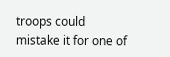troops could mistake it for one of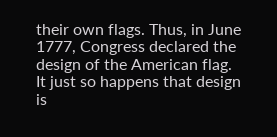their own flags. Thus, in June 1777, Congress declared the design of the American flag. It just so happens that design is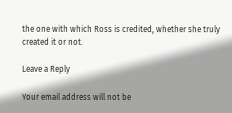the one with which Ross is credited, whether she truly created it or not.

Leave a Reply

Your email address will not be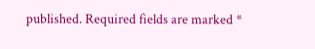published. Required fields are marked *